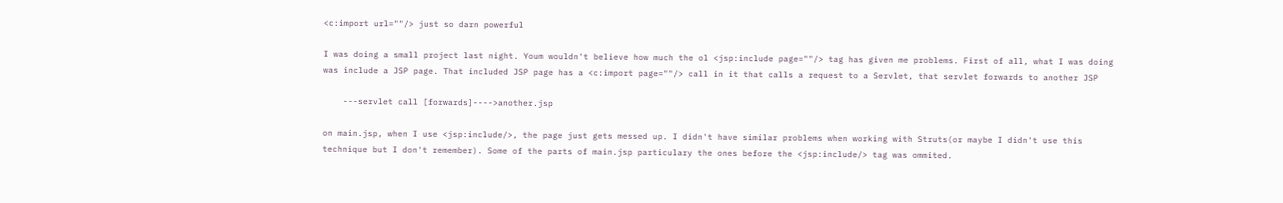<c:import url=""/> just so darn powerful

I was doing a small project last night. Youm wouldn't believe how much the ol <jsp:include page=""/> tag has given me problems. First of all, what I was doing was include a JSP page. That included JSP page has a <c:import page=""/> call in it that calls a request to a Servlet, that servlet forwards to another JSP

    ---servlet call [forwards]---->another.jsp

on main.jsp, when I use <jsp:include/>, the page just gets messed up. I didn't have similar problems when working with Struts(or maybe I didn't use this technique but I don't remember). Some of the parts of main.jsp particulary the ones before the <jsp:include/> tag was ommited.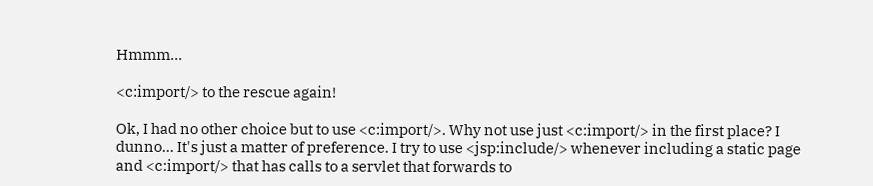Hmmm...

<c:import/> to the rescue again!

Ok, I had no other choice but to use <c:import/>. Why not use just <c:import/> in the first place? I dunno... It's just a matter of preference. I try to use <jsp:include/> whenever including a static page and <c:import/> that has calls to a servlet that forwards to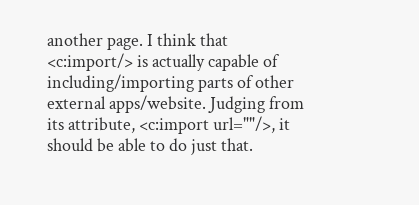another page. I think that <c:import/> is actually capable of including/importing parts of other external apps/website. Judging from its attribute, <c:import url=""/>, it should be able to do just that.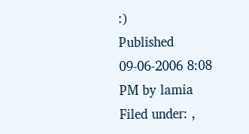:)
Published 09-06-2006 8:08 PM by lamia
Filed under: ,